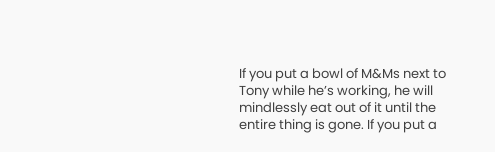If you put a bowl of M&Ms next to Tony while he’s working, he will mindlessly eat out of it until the entire thing is gone. If you put a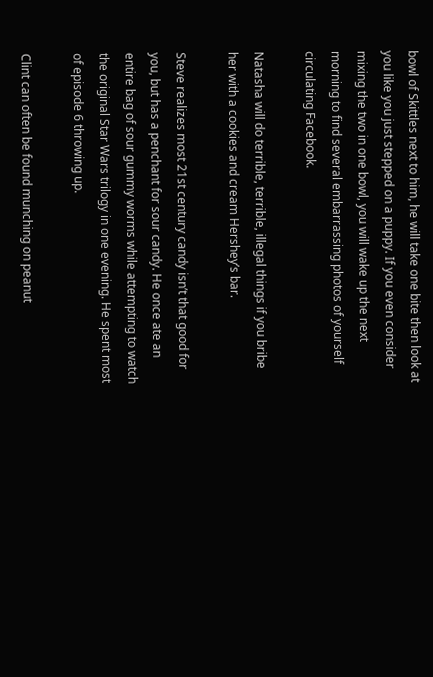bowl of Skittles next to him, he will take one bite then look at you like you just stepped on a puppy. If you even consider mixing the two in one bowl, you will wake up the next morning to find several embarrassing photos of yourself circulating Facebook.

Natasha will do terrible, terrible, illegal things if you bribe her with a cookies and cream Hershey’s bar.

Steve realizes most 21st century candy isn’t that good for you, but has a penchant for sour candy. He once ate an entire bag of sour gummy worms while attempting to watch the original Star Wars trilogy in one evening. He spent most of episode 6 throwing up.

Clint can often be found munching on peanut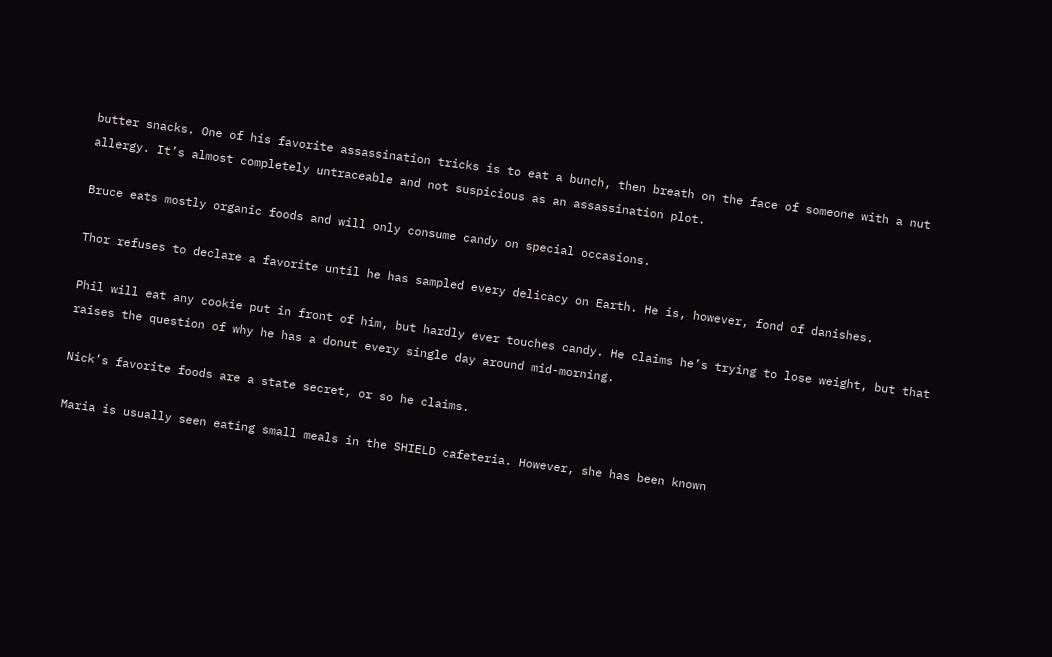butter snacks. One of his favorite assassination tricks is to eat a bunch, then breath on the face of someone with a nut allergy. It’s almost completely untraceable and not suspicious as an assassination plot.

Bruce eats mostly organic foods and will only consume candy on special occasions.

Thor refuses to declare a favorite until he has sampled every delicacy on Earth. He is, however, fond of danishes.

Phil will eat any cookie put in front of him, but hardly ever touches candy. He claims he’s trying to lose weight, but that raises the question of why he has a donut every single day around mid-morning.

Nick’s favorite foods are a state secret, or so he claims.

Maria is usually seen eating small meals in the SHIELD cafeteria. However, she has been known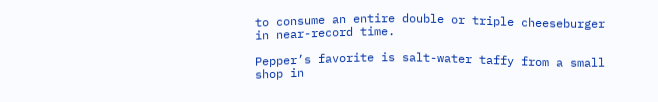to consume an entire double or triple cheeseburger in near-record time.

Pepper’s favorite is salt-water taffy from a small shop in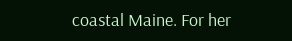coastal Maine. For her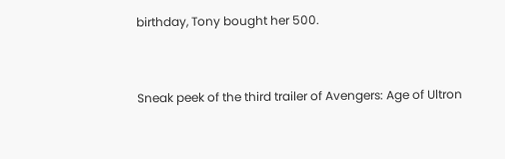birthday, Tony bought her 500.


Sneak peek of the third trailer of Avengers: Age of Ultron